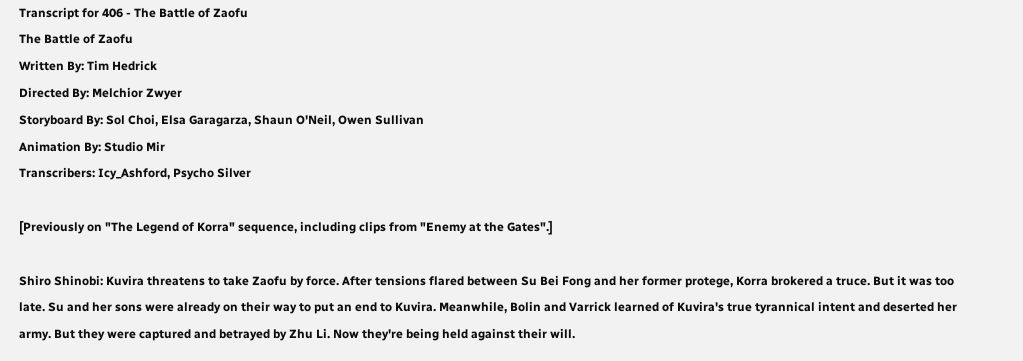Transcript for 406 - The Battle of Zaofu
The Battle of Zaofu
Written By: Tim Hedrick
Directed By: Melchior Zwyer
Storyboard By: Sol Choi, Elsa Garagarza, Shaun O'Neil, Owen Sullivan
Animation By: Studio Mir
Transcribers: Icy_Ashford, Psycho Silver

[Previously on "The Legend of Korra" sequence, including clips from "Enemy at the Gates".]

Shiro Shinobi: Kuvira threatens to take Zaofu by force. After tensions flared between Su Bei Fong and her former protege, Korra brokered a truce. But it was too late. Su and her sons were already on their way to put an end to Kuvira. Meanwhile, Bolin and Varrick learned of Kuvira's true tyrannical intent and deserted her army. But they were captured and betrayed by Zhu Li. Now they're being held against their will.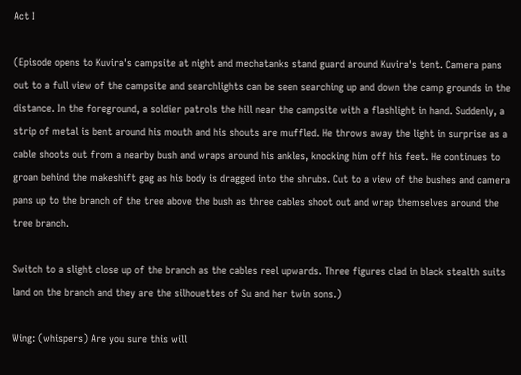Act I

(Episode opens to Kuvira's campsite at night and mechatanks stand guard around Kuvira's tent. Camera pans out to a full view of the campsite and searchlights can be seen searching up and down the camp grounds in the distance. In the foreground, a soldier patrols the hill near the campsite with a flashlight in hand. Suddenly, a strip of metal is bent around his mouth and his shouts are muffled. He throws away the light in surprise as a cable shoots out from a nearby bush and wraps around his ankles, knocking him off his feet. He continues to groan behind the makeshift gag as his body is dragged into the shrubs. Cut to a view of the bushes and camera pans up to the branch of the tree above the bush as three cables shoot out and wrap themselves around the tree branch.

Switch to a slight close up of the branch as the cables reel upwards. Three figures clad in black stealth suits land on the branch and they are the silhouettes of Su and her twin sons.)

Wing: (whispers) Are you sure this will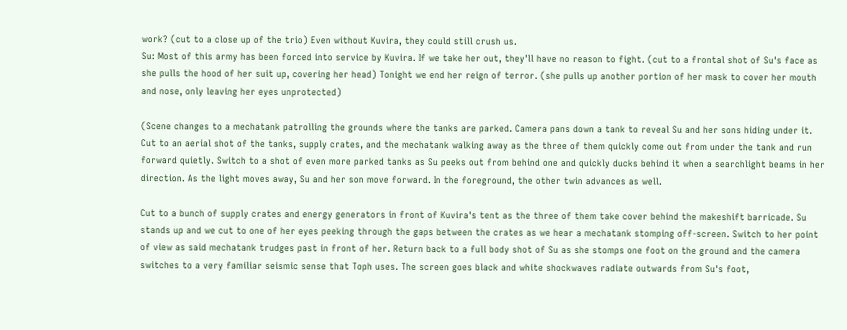work? (cut to a close up of the trio) Even without Kuvira, they could still crush us.
Su: Most of this army has been forced into service by Kuvira. If we take her out, they'll have no reason to fight. (cut to a frontal shot of Su's face as she pulls the hood of her suit up, covering her head) Tonight we end her reign of terror. (she pulls up another portion of her mask to cover her mouth and nose, only leaving her eyes unprotected)

(Scene changes to a mechatank patrolling the grounds where the tanks are parked. Camera pans down a tank to reveal Su and her sons hiding under it. Cut to an aerial shot of the tanks, supply crates, and the mechatank walking away as the three of them quickly come out from under the tank and run forward quietly. Switch to a shot of even more parked tanks as Su peeks out from behind one and quickly ducks behind it when a searchlight beams in her direction. As the light moves away, Su and her son move forward. In the foreground, the other twin advances as well.

Cut to a bunch of supply crates and energy generators in front of Kuvira's tent as the three of them take cover behind the makeshift barricade. Su stands up and we cut to one of her eyes peeking through the gaps between the crates as we hear a mechatank stomping off-screen. Switch to her point of view as said mechatank trudges past in front of her. Return back to a full body shot of Su as she stomps one foot on the ground and the camera switches to a very familiar seismic sense that Toph uses. The screen goes black and white shockwaves radiate outwards from Su's foot,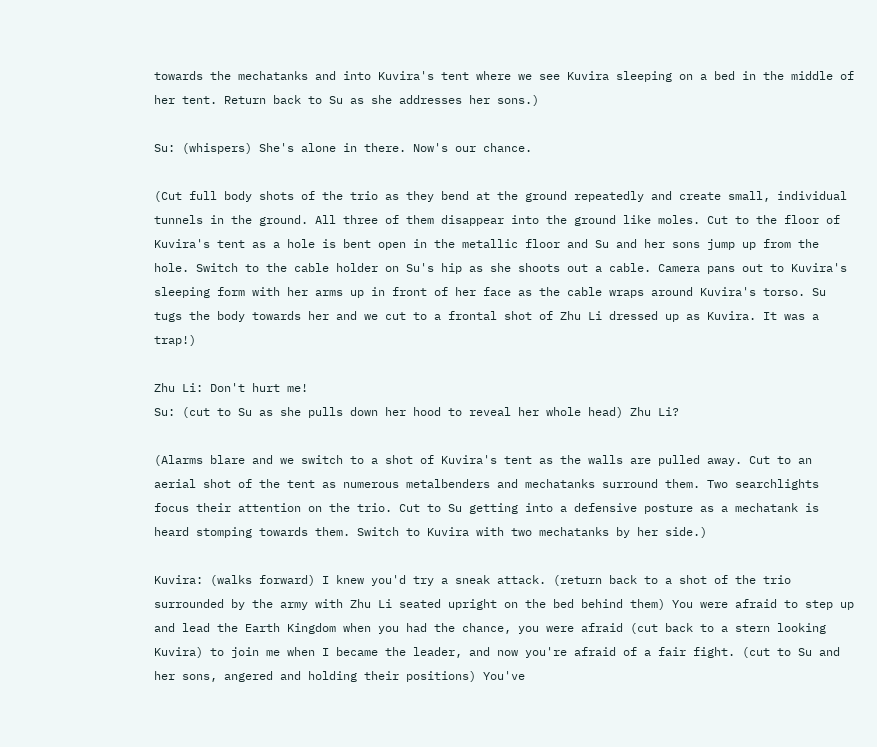towards the mechatanks and into Kuvira's tent where we see Kuvira sleeping on a bed in the middle of her tent. Return back to Su as she addresses her sons.)

Su: (whispers) She's alone in there. Now's our chance.

(Cut full body shots of the trio as they bend at the ground repeatedly and create small, individual tunnels in the ground. All three of them disappear into the ground like moles. Cut to the floor of Kuvira's tent as a hole is bent open in the metallic floor and Su and her sons jump up from the hole. Switch to the cable holder on Su's hip as she shoots out a cable. Camera pans out to Kuvira's sleeping form with her arms up in front of her face as the cable wraps around Kuvira's torso. Su tugs the body towards her and we cut to a frontal shot of Zhu Li dressed up as Kuvira. It was a trap!)

Zhu Li: Don't hurt me!
Su: (cut to Su as she pulls down her hood to reveal her whole head) Zhu Li?

(Alarms blare and we switch to a shot of Kuvira's tent as the walls are pulled away. Cut to an aerial shot of the tent as numerous metalbenders and mechatanks surround them. Two searchlights focus their attention on the trio. Cut to Su getting into a defensive posture as a mechatank is heard stomping towards them. Switch to Kuvira with two mechatanks by her side.)

Kuvira: (walks forward) I knew you'd try a sneak attack. (return back to a shot of the trio surrounded by the army with Zhu Li seated upright on the bed behind them) You were afraid to step up and lead the Earth Kingdom when you had the chance, you were afraid (cut back to a stern looking Kuvira) to join me when I became the leader, and now you're afraid of a fair fight. (cut to Su and her sons, angered and holding their positions) You've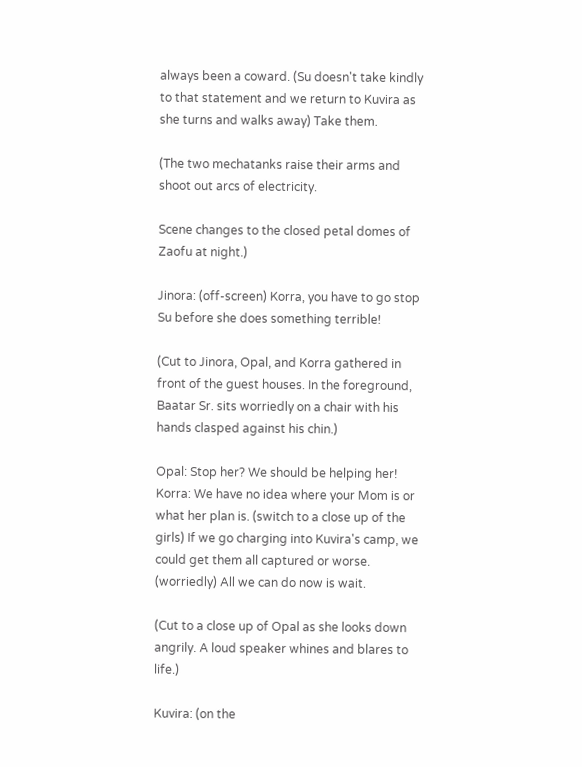always been a coward. (Su doesn't take kindly to that statement and we return to Kuvira as she turns and walks away) Take them.

(The two mechatanks raise their arms and shoot out arcs of electricity.

Scene changes to the closed petal domes of Zaofu at night.)

Jinora: (off-screen) Korra, you have to go stop Su before she does something terrible!

(Cut to Jinora, Opal, and Korra gathered in front of the guest houses. In the foreground, Baatar Sr. sits worriedly on a chair with his hands clasped against his chin.)

Opal: Stop her? We should be helping her!
Korra: We have no idea where your Mom is or what her plan is. (switch to a close up of the girls) If we go charging into Kuvira's camp, we could get them all captured or worse. (worriedly) All we can do now is wait.

(Cut to a close up of Opal as she looks down angrily. A loud speaker whines and blares to life.)

Kuvira: (on the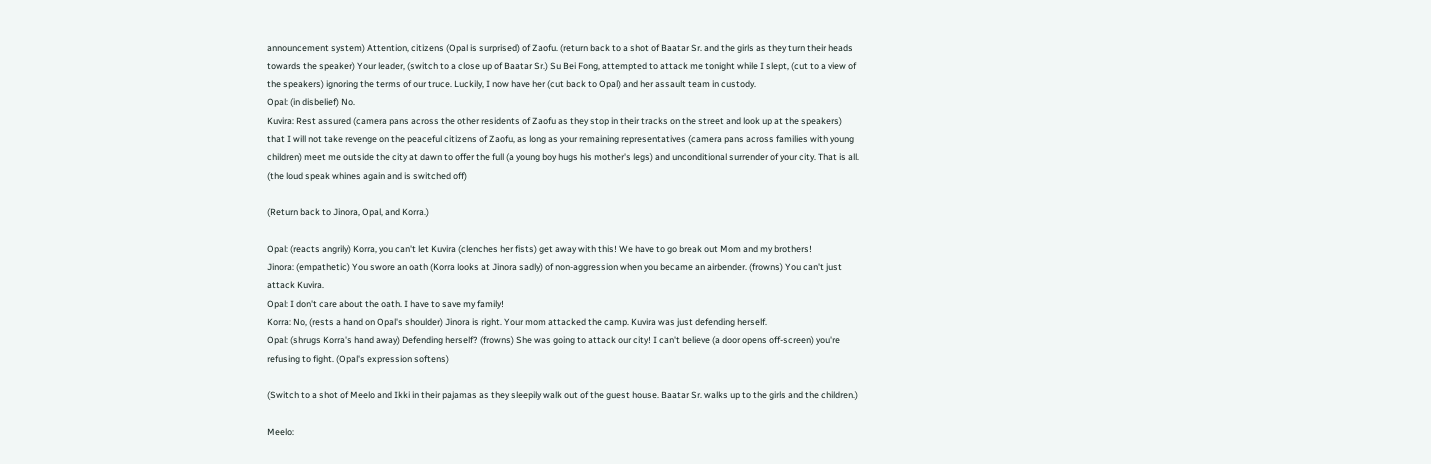announcement system) Attention, citizens (Opal is surprised) of Zaofu. (return back to a shot of Baatar Sr. and the girls as they turn their heads towards the speaker) Your leader, (switch to a close up of Baatar Sr.) Su Bei Fong, attempted to attack me tonight while I slept, (cut to a view of the speakers) ignoring the terms of our truce. Luckily, I now have her (cut back to Opal) and her assault team in custody.
Opal: (in disbelief) No.
Kuvira: Rest assured (camera pans across the other residents of Zaofu as they stop in their tracks on the street and look up at the speakers) that I will not take revenge on the peaceful citizens of Zaofu, as long as your remaining representatives (camera pans across families with young children) meet me outside the city at dawn to offer the full (a young boy hugs his mother's legs) and unconditional surrender of your city. That is all. (the loud speak whines again and is switched off)

(Return back to Jinora, Opal, and Korra.)

Opal: (reacts angrily) Korra, you can't let Kuvira (clenches her fists) get away with this! We have to go break out Mom and my brothers!
Jinora: (empathetic) You swore an oath (Korra looks at Jinora sadly) of non-aggression when you became an airbender. (frowns) You can't just attack Kuvira.
Opal: I don't care about the oath. I have to save my family!
Korra: No, (rests a hand on Opal's shoulder) Jinora is right. Your mom attacked the camp. Kuvira was just defending herself.
Opal: (shrugs Korra's hand away) Defending herself? (frowns) She was going to attack our city! I can't believe (a door opens off-screen) you're refusing to fight. (Opal's expression softens)

(Switch to a shot of Meelo and Ikki in their pajamas as they sleepily walk out of the guest house. Baatar Sr. walks up to the girls and the children.)

Meelo: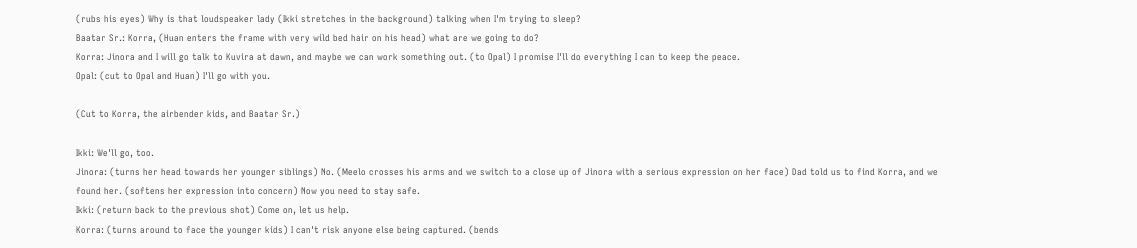(rubs his eyes) Why is that loudspeaker lady (Ikki stretches in the background) talking when I'm trying to sleep?
Baatar Sr.: Korra, (Huan enters the frame with very wild bed hair on his head) what are we going to do?
Korra: Jinora and I will go talk to Kuvira at dawn, and maybe we can work something out. (to Opal) I promise I'll do everything I can to keep the peace.
Opal: (cut to Opal and Huan) I'll go with you.

(Cut to Korra, the airbender kids, and Baatar Sr.)

Ikki: We'll go, too.
Jinora: (turns her head towards her younger siblings) No. (Meelo crosses his arms and we switch to a close up of Jinora with a serious expression on her face) Dad told us to find Korra, and we found her. (softens her expression into concern) Now you need to stay safe.
Ikki: (return back to the previous shot) Come on, let us help.
Korra: (turns around to face the younger kids) I can't risk anyone else being captured. (bends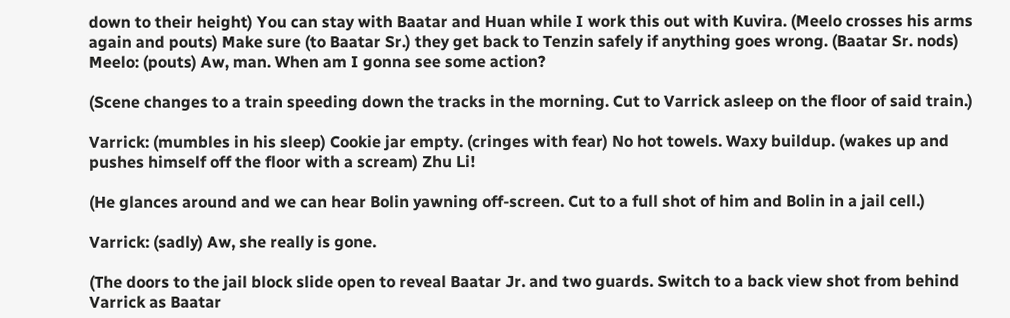down to their height) You can stay with Baatar and Huan while I work this out with Kuvira. (Meelo crosses his arms again and pouts) Make sure (to Baatar Sr.) they get back to Tenzin safely if anything goes wrong. (Baatar Sr. nods)
Meelo: (pouts) Aw, man. When am I gonna see some action?

(Scene changes to a train speeding down the tracks in the morning. Cut to Varrick asleep on the floor of said train.)

Varrick: (mumbles in his sleep) Cookie jar empty. (cringes with fear) No hot towels. Waxy buildup. (wakes up and pushes himself off the floor with a scream) Zhu Li!

(He glances around and we can hear Bolin yawning off-screen. Cut to a full shot of him and Bolin in a jail cell.)

Varrick: (sadly) Aw, she really is gone.

(The doors to the jail block slide open to reveal Baatar Jr. and two guards. Switch to a back view shot from behind Varrick as Baatar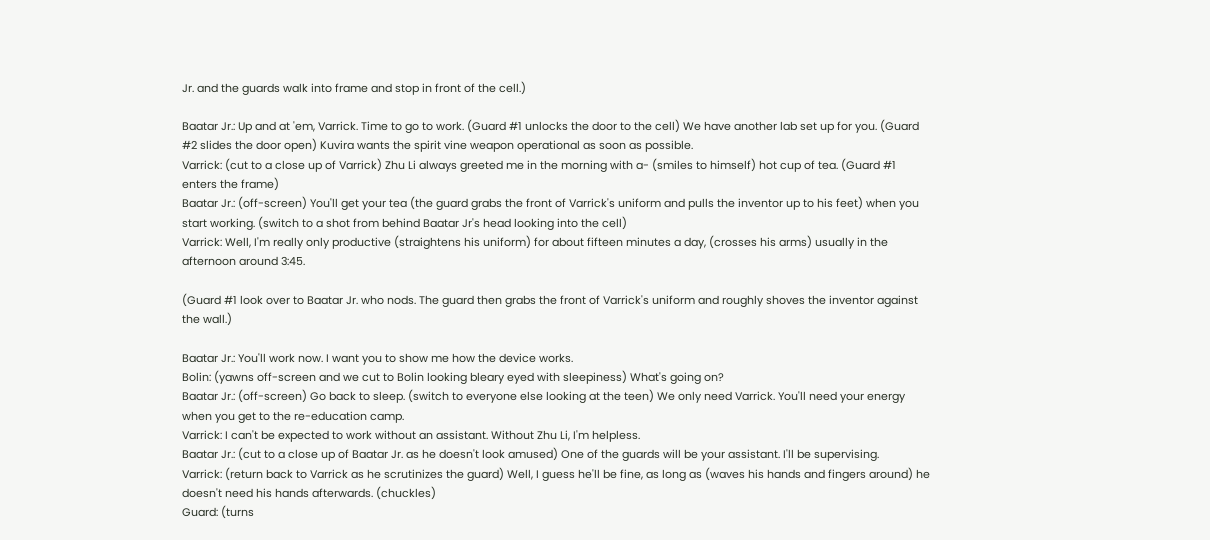Jr. and the guards walk into frame and stop in front of the cell.)

Baatar Jr.: Up and at 'em, Varrick. Time to go to work. (Guard #1 unlocks the door to the cell) We have another lab set up for you. (Guard #2 slides the door open) Kuvira wants the spirit vine weapon operational as soon as possible.
Varrick: (cut to a close up of Varrick) Zhu Li always greeted me in the morning with a- (smiles to himself) hot cup of tea. (Guard #1 enters the frame)
Baatar Jr.: (off-screen) You'll get your tea (the guard grabs the front of Varrick's uniform and pulls the inventor up to his feet) when you start working. (switch to a shot from behind Baatar Jr's head looking into the cell)
Varrick: Well, I'm really only productive (straightens his uniform) for about fifteen minutes a day, (crosses his arms) usually in the afternoon around 3:45.

(Guard #1 look over to Baatar Jr. who nods. The guard then grabs the front of Varrick's uniform and roughly shoves the inventor against the wall.)

Baatar Jr.: You'll work now. I want you to show me how the device works.
Bolin: (yawns off-screen and we cut to Bolin looking bleary eyed with sleepiness) What's going on?
Baatar Jr.: (off-screen) Go back to sleep. (switch to everyone else looking at the teen) We only need Varrick. You'll need your energy when you get to the re-education camp.
Varrick: I can't be expected to work without an assistant. Without Zhu Li, I'm helpless.
Baatar Jr.: (cut to a close up of Baatar Jr. as he doesn't look amused) One of the guards will be your assistant. I'll be supervising.
Varrick: (return back to Varrick as he scrutinizes the guard) Well, I guess he'll be fine, as long as (waves his hands and fingers around) he doesn't need his hands afterwards. (chuckles)
Guard: (turns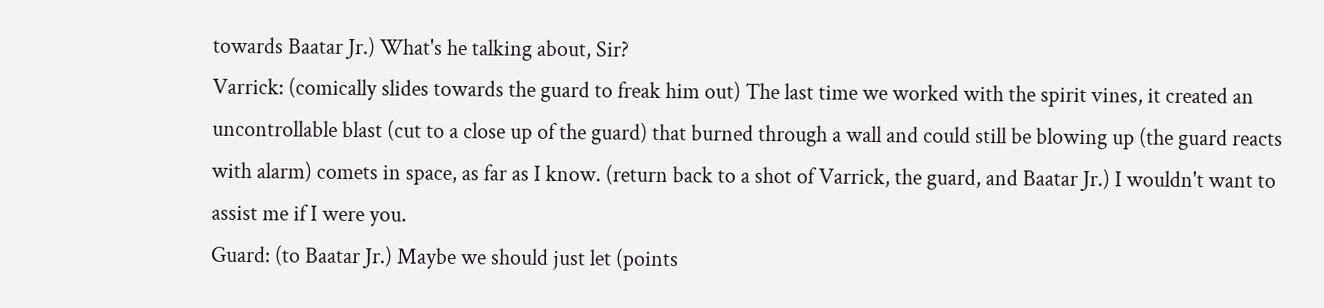towards Baatar Jr.) What's he talking about, Sir?
Varrick: (comically slides towards the guard to freak him out) The last time we worked with the spirit vines, it created an uncontrollable blast (cut to a close up of the guard) that burned through a wall and could still be blowing up (the guard reacts with alarm) comets in space, as far as I know. (return back to a shot of Varrick, the guard, and Baatar Jr.) I wouldn't want to assist me if I were you.
Guard: (to Baatar Jr.) Maybe we should just let (points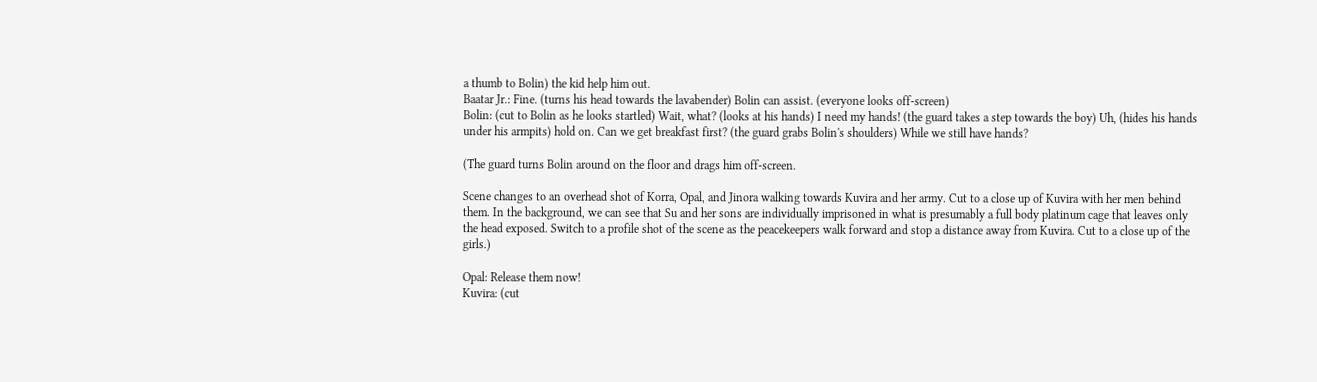a thumb to Bolin) the kid help him out.
Baatar Jr.: Fine. (turns his head towards the lavabender) Bolin can assist. (everyone looks off-screen)
Bolin: (cut to Bolin as he looks startled) Wait, what? (looks at his hands) I need my hands! (the guard takes a step towards the boy) Uh, (hides his hands under his armpits) hold on. Can we get breakfast first? (the guard grabs Bolin's shoulders) While we still have hands?

(The guard turns Bolin around on the floor and drags him off-screen.

Scene changes to an overhead shot of Korra, Opal, and Jinora walking towards Kuvira and her army. Cut to a close up of Kuvira with her men behind them. In the background, we can see that Su and her sons are individually imprisoned in what is presumably a full body platinum cage that leaves only the head exposed. Switch to a profile shot of the scene as the peacekeepers walk forward and stop a distance away from Kuvira. Cut to a close up of the girls.)

Opal: Release them now!
Kuvira: (cut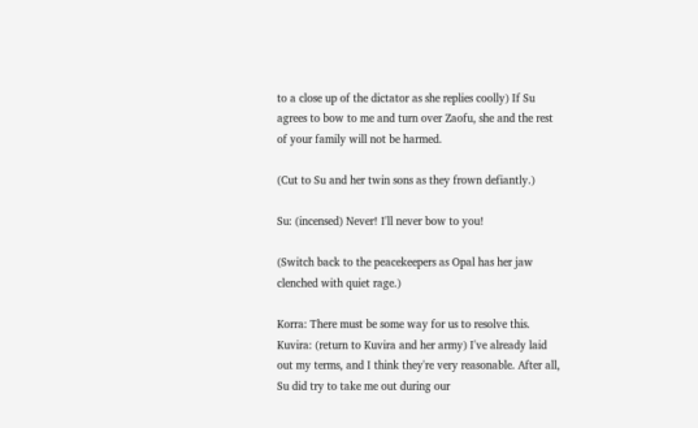to a close up of the dictator as she replies coolly) If Su agrees to bow to me and turn over Zaofu, she and the rest of your family will not be harmed.

(Cut to Su and her twin sons as they frown defiantly.)

Su: (incensed) Never! I'll never bow to you!

(Switch back to the peacekeepers as Opal has her jaw clenched with quiet rage.)

Korra: There must be some way for us to resolve this.
Kuvira: (return to Kuvira and her army) I've already laid out my terms, and I think they're very reasonable. After all, Su did try to take me out during our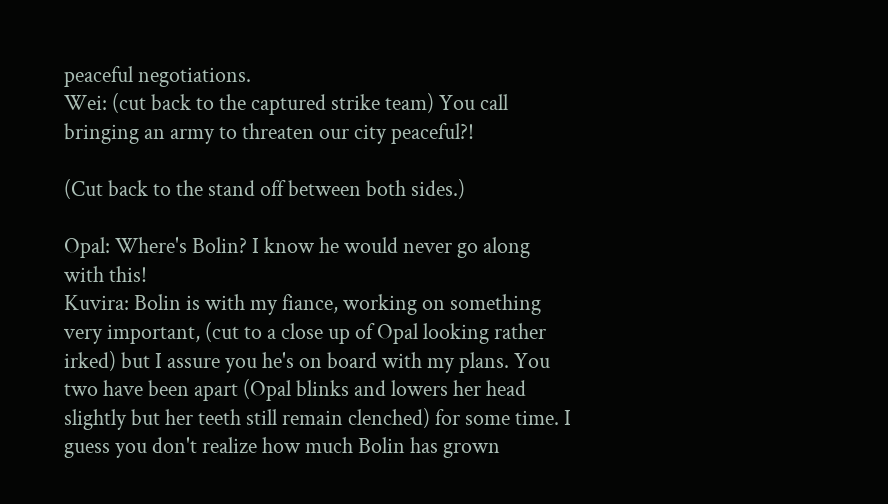peaceful negotiations.
Wei: (cut back to the captured strike team) You call bringing an army to threaten our city peaceful?!

(Cut back to the stand off between both sides.)

Opal: Where's Bolin? I know he would never go along with this!
Kuvira: Bolin is with my fiance, working on something very important, (cut to a close up of Opal looking rather irked) but I assure you he's on board with my plans. You two have been apart (Opal blinks and lowers her head slightly but her teeth still remain clenched) for some time. I guess you don't realize how much Bolin has grown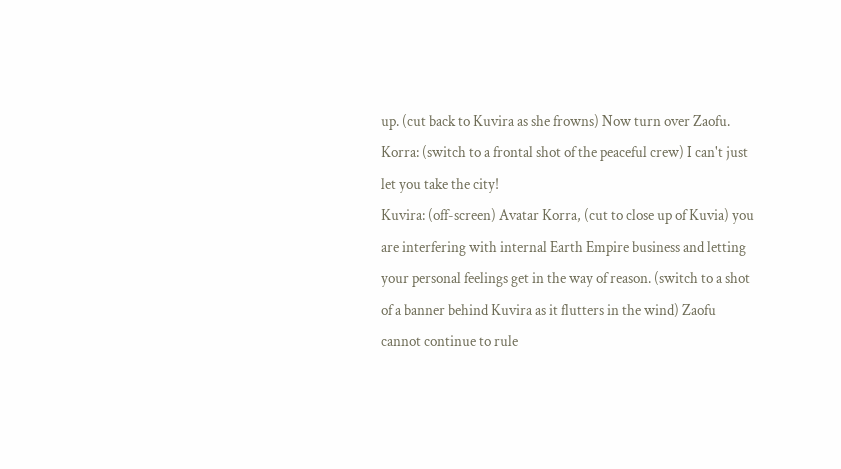up. (cut back to Kuvira as she frowns) Now turn over Zaofu.
Korra: (switch to a frontal shot of the peaceful crew) I can't just let you take the city!
Kuvira: (off-screen) Avatar Korra, (cut to close up of Kuvia) you are interfering with internal Earth Empire business and letting your personal feelings get in the way of reason. (switch to a shot of a banner behind Kuvira as it flutters in the wind) Zaofu cannot continue to rule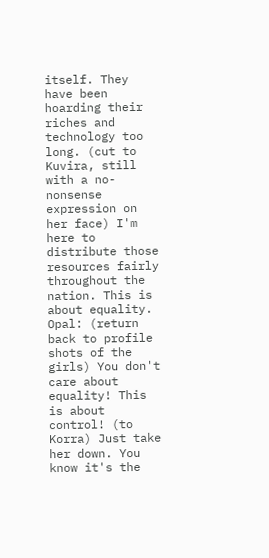itself. They have been hoarding their riches and technology too long. (cut to Kuvira, still with a no-nonsense expression on her face) I'm here to distribute those resources fairly throughout the nation. This is about equality.
Opal: (return back to profile shots of the girls) You don't care about equality! This is about control! (to Korra) Just take her down. You know it's the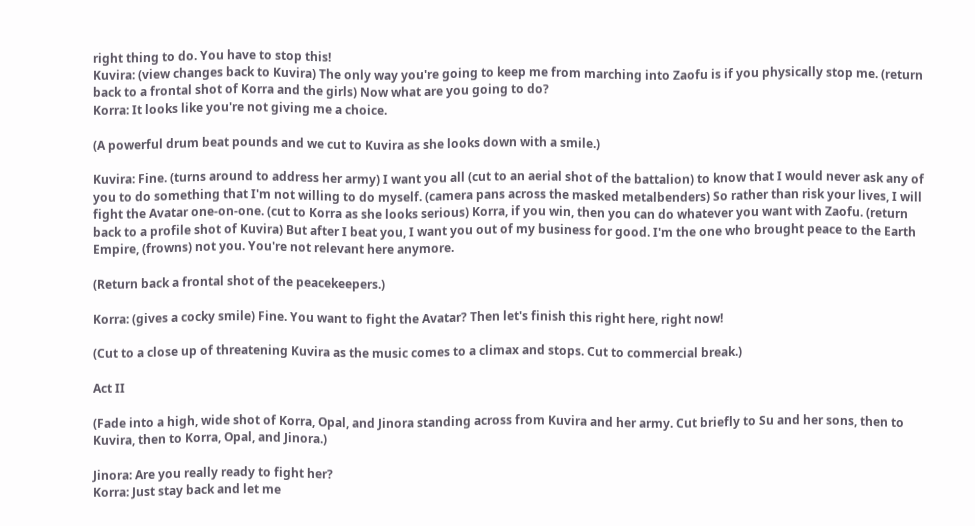right thing to do. You have to stop this!
Kuvira: (view changes back to Kuvira) The only way you're going to keep me from marching into Zaofu is if you physically stop me. (return back to a frontal shot of Korra and the girls) Now what are you going to do?
Korra: It looks like you're not giving me a choice.

(A powerful drum beat pounds and we cut to Kuvira as she looks down with a smile.)

Kuvira: Fine. (turns around to address her army) I want you all (cut to an aerial shot of the battalion) to know that I would never ask any of you to do something that I'm not willing to do myself. (camera pans across the masked metalbenders) So rather than risk your lives, I will fight the Avatar one-on-one. (cut to Korra as she looks serious) Korra, if you win, then you can do whatever you want with Zaofu. (return back to a profile shot of Kuvira) But after I beat you, I want you out of my business for good. I'm the one who brought peace to the Earth Empire, (frowns) not you. You're not relevant here anymore.

(Return back a frontal shot of the peacekeepers.)

Korra: (gives a cocky smile) Fine. You want to fight the Avatar? Then let's finish this right here, right now!

(Cut to a close up of threatening Kuvira as the music comes to a climax and stops. Cut to commercial break.)

Act II

(Fade into a high, wide shot of Korra, Opal, and Jinora standing across from Kuvira and her army. Cut briefly to Su and her sons, then to Kuvira, then to Korra, Opal, and Jinora.)

Jinora: Are you really ready to fight her?
Korra: Just stay back and let me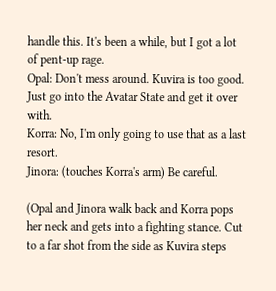handle this. It's been a while, but I got a lot of pent-up rage.
Opal: Don't mess around. Kuvira is too good. Just go into the Avatar State and get it over with.
Korra: No, I'm only going to use that as a last resort.
Jinora: (touches Korra's arm) Be careful.

(Opal and Jinora walk back and Korra pops her neck and gets into a fighting stance. Cut to a far shot from the side as Kuvira steps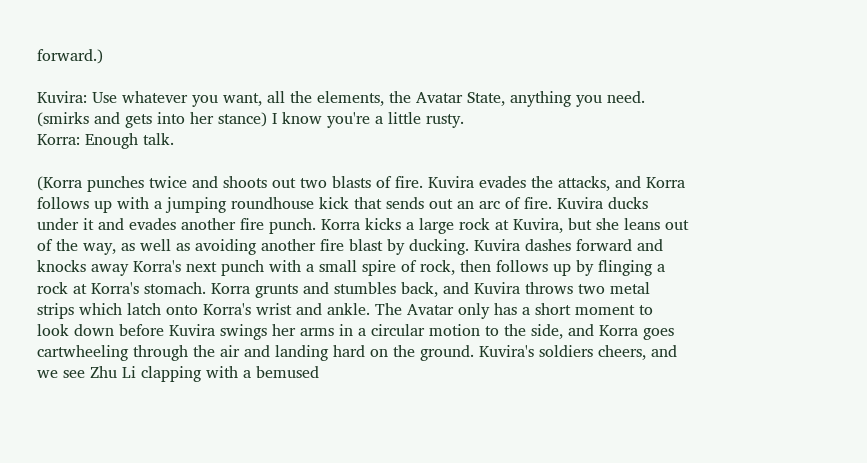forward.)

Kuvira: Use whatever you want, all the elements, the Avatar State, anything you need. (smirks and gets into her stance) I know you're a little rusty.
Korra: Enough talk.

(Korra punches twice and shoots out two blasts of fire. Kuvira evades the attacks, and Korra follows up with a jumping roundhouse kick that sends out an arc of fire. Kuvira ducks under it and evades another fire punch. Korra kicks a large rock at Kuvira, but she leans out of the way, as well as avoiding another fire blast by ducking. Kuvira dashes forward and knocks away Korra's next punch with a small spire of rock, then follows up by flinging a rock at Korra's stomach. Korra grunts and stumbles back, and Kuvira throws two metal strips which latch onto Korra's wrist and ankle. The Avatar only has a short moment to look down before Kuvira swings her arms in a circular motion to the side, and Korra goes cartwheeling through the air and landing hard on the ground. Kuvira's soldiers cheers, and we see Zhu Li clapping with a bemused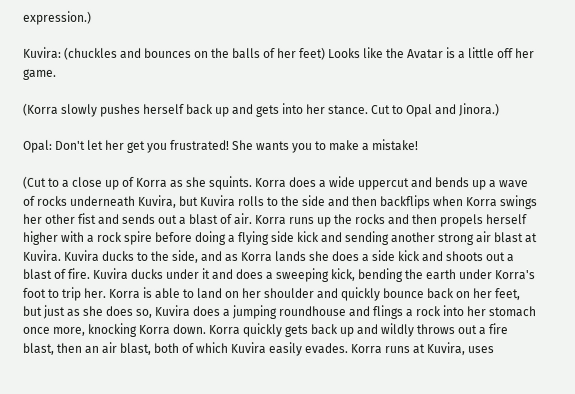expression.)

Kuvira: (chuckles and bounces on the balls of her feet) Looks like the Avatar is a little off her game.

(Korra slowly pushes herself back up and gets into her stance. Cut to Opal and Jinora.)

Opal: Don't let her get you frustrated! She wants you to make a mistake!

(Cut to a close up of Korra as she squints. Korra does a wide uppercut and bends up a wave of rocks underneath Kuvira, but Kuvira rolls to the side and then backflips when Korra swings her other fist and sends out a blast of air. Korra runs up the rocks and then propels herself higher with a rock spire before doing a flying side kick and sending another strong air blast at Kuvira. Kuvira ducks to the side, and as Korra lands she does a side kick and shoots out a blast of fire. Kuvira ducks under it and does a sweeping kick, bending the earth under Korra's foot to trip her. Korra is able to land on her shoulder and quickly bounce back on her feet, but just as she does so, Kuvira does a jumping roundhouse and flings a rock into her stomach once more, knocking Korra down. Korra quickly gets back up and wildly throws out a fire blast, then an air blast, both of which Kuvira easily evades. Korra runs at Kuvira, uses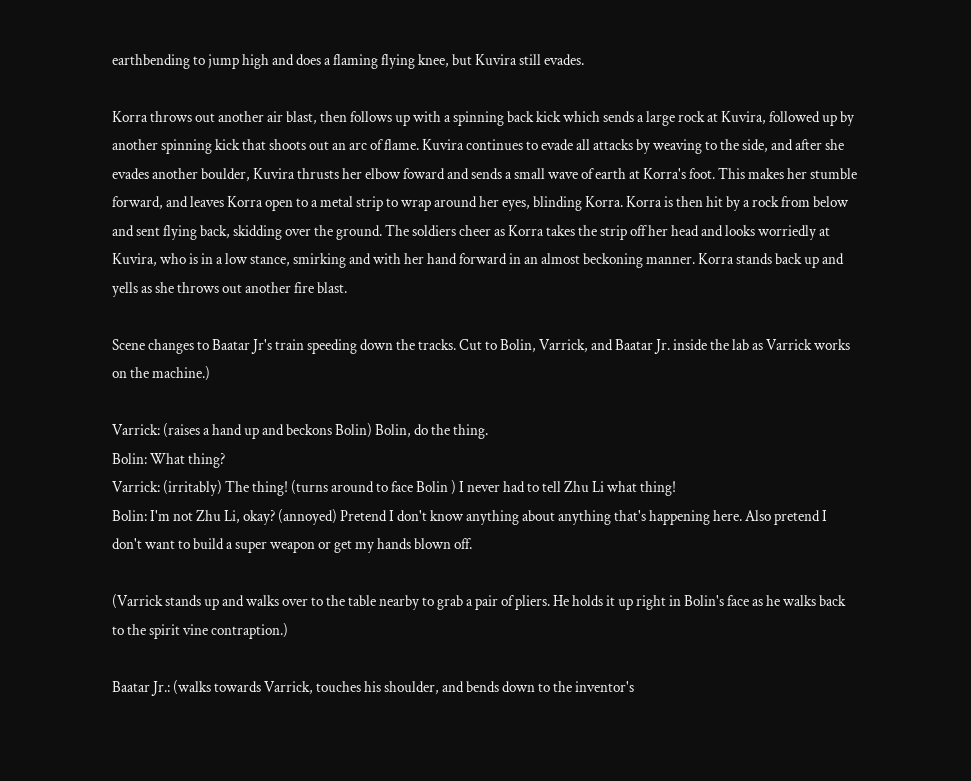earthbending to jump high and does a flaming flying knee, but Kuvira still evades.

Korra throws out another air blast, then follows up with a spinning back kick which sends a large rock at Kuvira, followed up by another spinning kick that shoots out an arc of flame. Kuvira continues to evade all attacks by weaving to the side, and after she evades another boulder, Kuvira thrusts her elbow foward and sends a small wave of earth at Korra's foot. This makes her stumble forward, and leaves Korra open to a metal strip to wrap around her eyes, blinding Korra. Korra is then hit by a rock from below and sent flying back, skidding over the ground. The soldiers cheer as Korra takes the strip off her head and looks worriedly at Kuvira, who is in a low stance, smirking and with her hand forward in an almost beckoning manner. Korra stands back up and yells as she throws out another fire blast.

Scene changes to Baatar Jr's train speeding down the tracks. Cut to Bolin, Varrick, and Baatar Jr. inside the lab as Varrick works on the machine.)

Varrick: (raises a hand up and beckons Bolin) Bolin, do the thing.
Bolin: What thing?
Varrick: (irritably) The thing! (turns around to face Bolin ) I never had to tell Zhu Li what thing!
Bolin: I'm not Zhu Li, okay? (annoyed) Pretend I don't know anything about anything that's happening here. Also pretend I don't want to build a super weapon or get my hands blown off.

(Varrick stands up and walks over to the table nearby to grab a pair of pliers. He holds it up right in Bolin's face as he walks back to the spirit vine contraption.)

Baatar Jr.: (walks towards Varrick, touches his shoulder, and bends down to the inventor's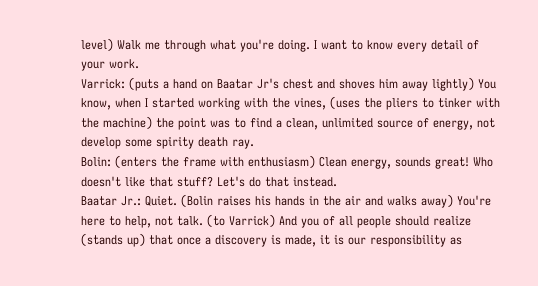level) Walk me through what you're doing. I want to know every detail of your work.
Varrick: (puts a hand on Baatar Jr's chest and shoves him away lightly) You know, when I started working with the vines, (uses the pliers to tinker with the machine) the point was to find a clean, unlimited source of energy, not develop some spirity death ray.
Bolin: (enters the frame with enthusiasm) Clean energy, sounds great! Who doesn't like that stuff? Let's do that instead.
Baatar Jr.: Quiet. (Bolin raises his hands in the air and walks away) You're here to help, not talk. (to Varrick) And you of all people should realize (stands up) that once a discovery is made, it is our responsibility as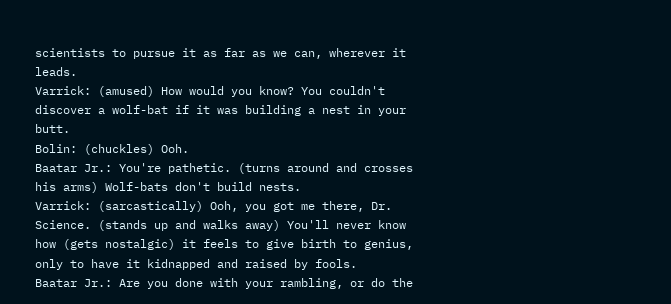scientists to pursue it as far as we can, wherever it leads.
Varrick: (amused) How would you know? You couldn't discover a wolf-bat if it was building a nest in your butt.
Bolin: (chuckles) Ooh.
Baatar Jr.: You're pathetic. (turns around and crosses his arms) Wolf-bats don't build nests.
Varrick: (sarcastically) Ooh, you got me there, Dr. Science. (stands up and walks away) You'll never know how (gets nostalgic) it feels to give birth to genius, only to have it kidnapped and raised by fools.
Baatar Jr.: Are you done with your rambling, or do the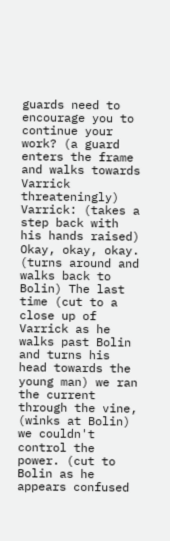guards need to encourage you to continue your work? (a guard enters the frame and walks towards Varrick threateningly)
Varrick: (takes a step back with his hands raised) Okay, okay, okay. (turns around and walks back to Bolin) The last time (cut to a close up of Varrick as he walks past Bolin and turns his head towards the young man) we ran the current through the vine, (winks at Bolin) we couldn't control the power. (cut to Bolin as he appears confused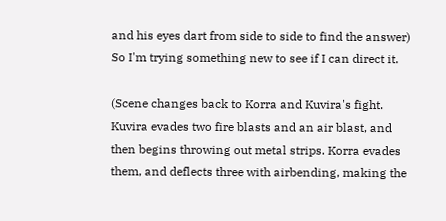and his eyes dart from side to side to find the answer) So I'm trying something new to see if I can direct it.

(Scene changes back to Korra and Kuvira's fight. Kuvira evades two fire blasts and an air blast, and then begins throwing out metal strips. Korra evades them, and deflects three with airbending, making the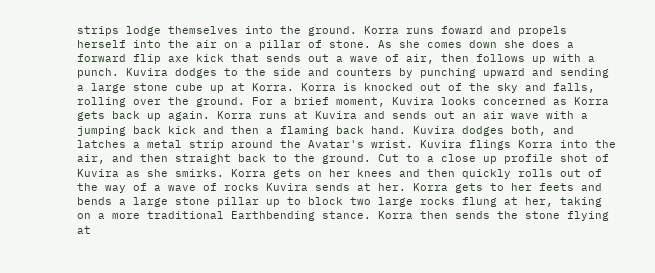strips lodge themselves into the ground. Korra runs foward and propels herself into the air on a pillar of stone. As she comes down she does a forward flip axe kick that sends out a wave of air, then follows up with a punch. Kuvira dodges to the side and counters by punching upward and sending a large stone cube up at Korra. Korra is knocked out of the sky and falls, rolling over the ground. For a brief moment, Kuvira looks concerned as Korra gets back up again. Korra runs at Kuvira and sends out an air wave with a jumping back kick and then a flaming back hand. Kuvira dodges both, and latches a metal strip around the Avatar's wrist. Kuvira flings Korra into the air, and then straight back to the ground. Cut to a close up profile shot of Kuvira as she smirks. Korra gets on her knees and then quickly rolls out of the way of a wave of rocks Kuvira sends at her. Korra gets to her feets and bends a large stone pillar up to block two large rocks flung at her, taking on a more traditional Earthbending stance. Korra then sends the stone flying at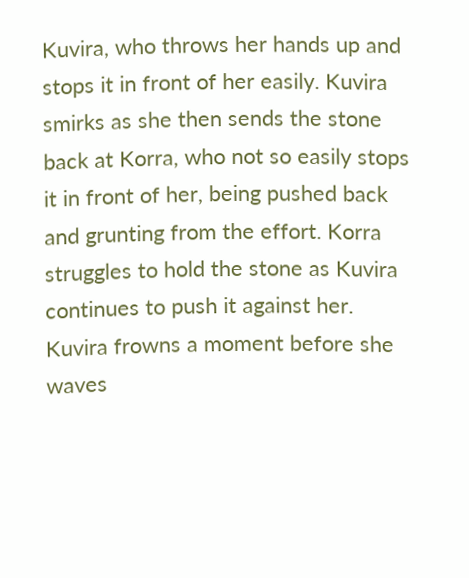Kuvira, who throws her hands up and stops it in front of her easily. Kuvira smirks as she then sends the stone back at Korra, who not so easily stops it in front of her, being pushed back and grunting from the effort. Korra struggles to hold the stone as Kuvira continues to push it against her. Kuvira frowns a moment before she waves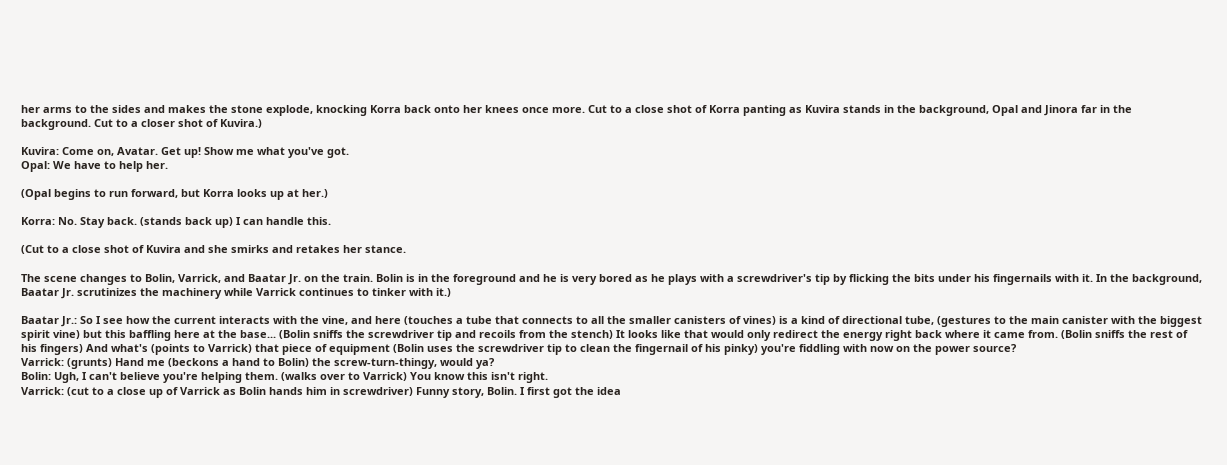her arms to the sides and makes the stone explode, knocking Korra back onto her knees once more. Cut to a close shot of Korra panting as Kuvira stands in the background, Opal and Jinora far in the background. Cut to a closer shot of Kuvira.)

Kuvira: Come on, Avatar. Get up! Show me what you've got.
Opal: We have to help her.

(Opal begins to run forward, but Korra looks up at her.)

Korra: No. Stay back. (stands back up) I can handle this.

(Cut to a close shot of Kuvira and she smirks and retakes her stance.

The scene changes to Bolin, Varrick, and Baatar Jr. on the train. Bolin is in the foreground and he is very bored as he plays with a screwdriver's tip by flicking the bits under his fingernails with it. In the background, Baatar Jr. scrutinizes the machinery while Varrick continues to tinker with it.)

Baatar Jr.: So I see how the current interacts with the vine, and here (touches a tube that connects to all the smaller canisters of vines) is a kind of directional tube, (gestures to the main canister with the biggest spirit vine) but this baffling here at the base... (Bolin sniffs the screwdriver tip and recoils from the stench) It looks like that would only redirect the energy right back where it came from. (Bolin sniffs the rest of his fingers) And what's (points to Varrick) that piece of equipment (Bolin uses the screwdriver tip to clean the fingernail of his pinky) you're fiddling with now on the power source?
Varrick: (grunts) Hand me (beckons a hand to Bolin) the screw-turn-thingy, would ya?
Bolin: Ugh, I can't believe you're helping them. (walks over to Varrick) You know this isn't right.
Varrick: (cut to a close up of Varrick as Bolin hands him in screwdriver) Funny story, Bolin. I first got the idea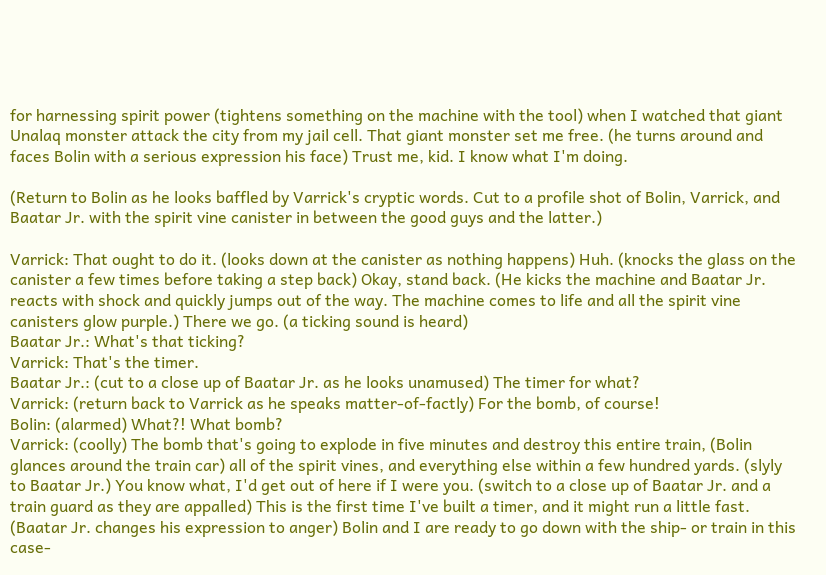for harnessing spirit power (tightens something on the machine with the tool) when I watched that giant Unalaq monster attack the city from my jail cell. That giant monster set me free. (he turns around and faces Bolin with a serious expression his face) Trust me, kid. I know what I'm doing.

(Return to Bolin as he looks baffled by Varrick's cryptic words. Cut to a profile shot of Bolin, Varrick, and Baatar Jr. with the spirit vine canister in between the good guys and the latter.)

Varrick: That ought to do it. (looks down at the canister as nothing happens) Huh. (knocks the glass on the canister a few times before taking a step back) Okay, stand back. (He kicks the machine and Baatar Jr. reacts with shock and quickly jumps out of the way. The machine comes to life and all the spirit vine canisters glow purple.) There we go. (a ticking sound is heard)
Baatar Jr.: What's that ticking?
Varrick: That's the timer.
Baatar Jr.: (cut to a close up of Baatar Jr. as he looks unamused) The timer for what?
Varrick: (return back to Varrick as he speaks matter-of-factly) For the bomb, of course!
Bolin: (alarmed) What?! What bomb?
Varrick: (coolly) The bomb that's going to explode in five minutes and destroy this entire train, (Bolin glances around the train car) all of the spirit vines, and everything else within a few hundred yards. (slyly to Baatar Jr.) You know what, I'd get out of here if I were you. (switch to a close up of Baatar Jr. and a train guard as they are appalled) This is the first time I've built a timer, and it might run a little fast. (Baatar Jr. changes his expression to anger) Bolin and I are ready to go down with the ship- or train in this case-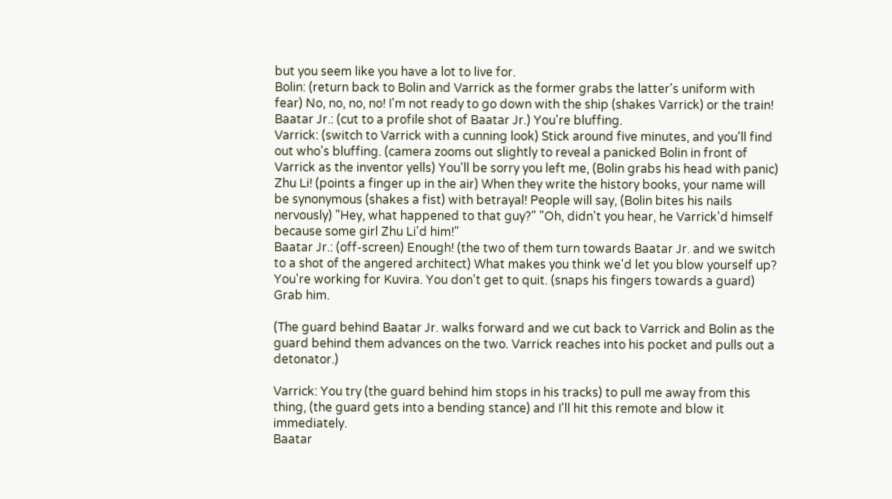but you seem like you have a lot to live for.
Bolin: (return back to Bolin and Varrick as the former grabs the latter's uniform with fear) No, no, no, no! I'm not ready to go down with the ship (shakes Varrick) or the train!
Baatar Jr.: (cut to a profile shot of Baatar Jr.) You're bluffing.
Varrick: (switch to Varrick with a cunning look) Stick around five minutes, and you'll find out who's bluffing. (camera zooms out slightly to reveal a panicked Bolin in front of Varrick as the inventor yells) You'll be sorry you left me, (Bolin grabs his head with panic) Zhu Li! (points a finger up in the air) When they write the history books, your name will be synonymous (shakes a fist) with betrayal! People will say, (Bolin bites his nails nervously) "Hey, what happened to that guy?" "Oh, didn't you hear, he Varrick'd himself because some girl Zhu Li'd him!"
Baatar Jr.: (off-screen) Enough! (the two of them turn towards Baatar Jr. and we switch to a shot of the angered architect) What makes you think we'd let you blow yourself up? You're working for Kuvira. You don't get to quit. (snaps his fingers towards a guard) Grab him.

(The guard behind Baatar Jr. walks forward and we cut back to Varrick and Bolin as the guard behind them advances on the two. Varrick reaches into his pocket and pulls out a detonator.)

Varrick: You try (the guard behind him stops in his tracks) to pull me away from this thing, (the guard gets into a bending stance) and I'll hit this remote and blow it immediately.
Baatar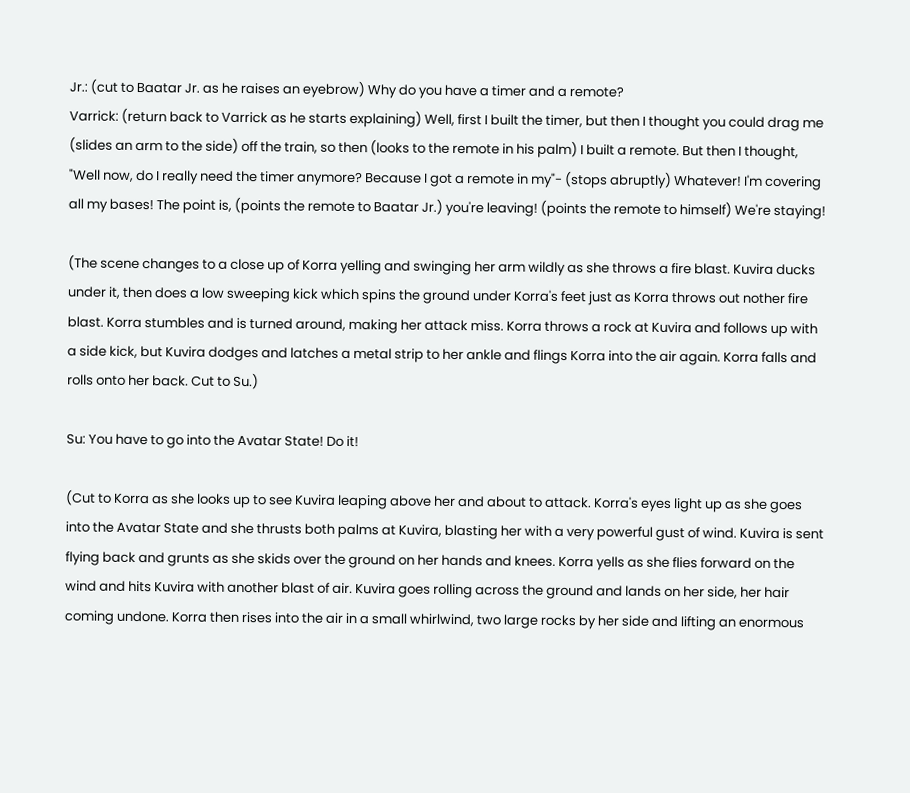Jr.: (cut to Baatar Jr. as he raises an eyebrow) Why do you have a timer and a remote?
Varrick: (return back to Varrick as he starts explaining) Well, first I built the timer, but then I thought you could drag me (slides an arm to the side) off the train, so then (looks to the remote in his palm) I built a remote. But then I thought, "Well now, do I really need the timer anymore? Because I got a remote in my"- (stops abruptly) Whatever! I'm covering all my bases! The point is, (points the remote to Baatar Jr.) you're leaving! (points the remote to himself) We're staying!

(The scene changes to a close up of Korra yelling and swinging her arm wildly as she throws a fire blast. Kuvira ducks under it, then does a low sweeping kick which spins the ground under Korra's feet just as Korra throws out nother fire blast. Korra stumbles and is turned around, making her attack miss. Korra throws a rock at Kuvira and follows up with a side kick, but Kuvira dodges and latches a metal strip to her ankle and flings Korra into the air again. Korra falls and rolls onto her back. Cut to Su.)

Su: You have to go into the Avatar State! Do it!

(Cut to Korra as she looks up to see Kuvira leaping above her and about to attack. Korra's eyes light up as she goes into the Avatar State and she thrusts both palms at Kuvira, blasting her with a very powerful gust of wind. Kuvira is sent flying back and grunts as she skids over the ground on her hands and knees. Korra yells as she flies forward on the wind and hits Kuvira with another blast of air. Kuvira goes rolling across the ground and lands on her side, her hair coming undone. Korra then rises into the air in a small whirlwind, two large rocks by her side and lifting an enormous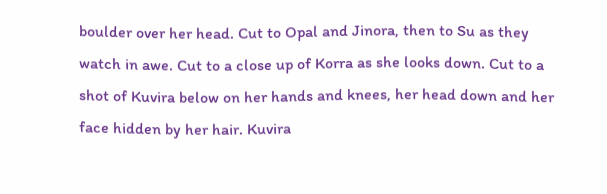boulder over her head. Cut to Opal and Jinora, then to Su as they watch in awe. Cut to a close up of Korra as she looks down. Cut to a shot of Kuvira below on her hands and knees, her head down and her face hidden by her hair. Kuvira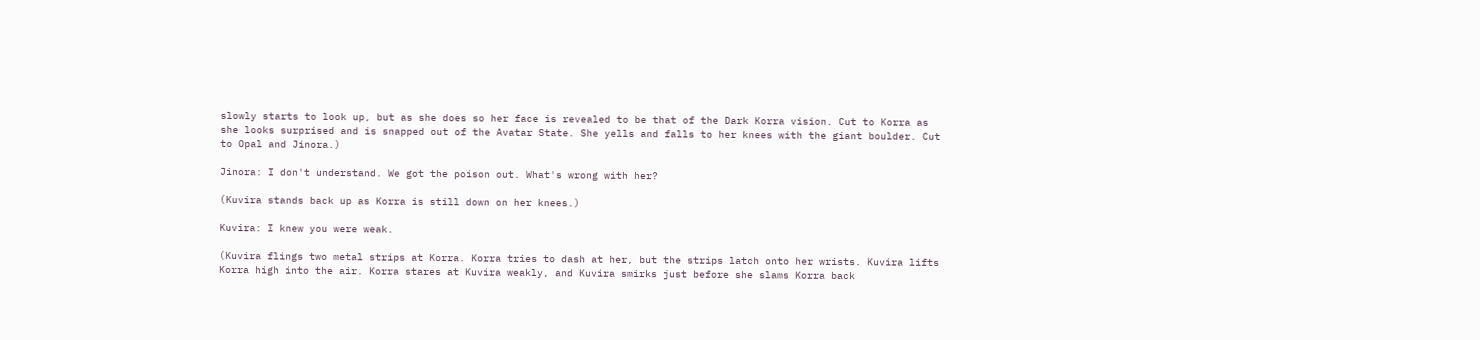slowly starts to look up, but as she does so her face is revealed to be that of the Dark Korra vision. Cut to Korra as she looks surprised and is snapped out of the Avatar State. She yells and falls to her knees with the giant boulder. Cut to Opal and Jinora.)

Jinora: I don't understand. We got the poison out. What's wrong with her?

(Kuvira stands back up as Korra is still down on her knees.)

Kuvira: I knew you were weak.

(Kuvira flings two metal strips at Korra. Korra tries to dash at her, but the strips latch onto her wrists. Kuvira lifts Korra high into the air. Korra stares at Kuvira weakly, and Kuvira smirks just before she slams Korra back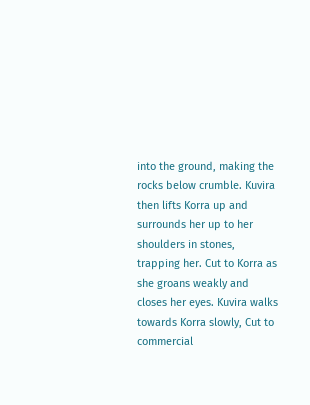into the ground, making the rocks below crumble. Kuvira then lifts Korra up and surrounds her up to her shoulders in stones, trapping her. Cut to Korra as she groans weakly and closes her eyes. Kuvira walks towards Korra slowly, Cut to commercial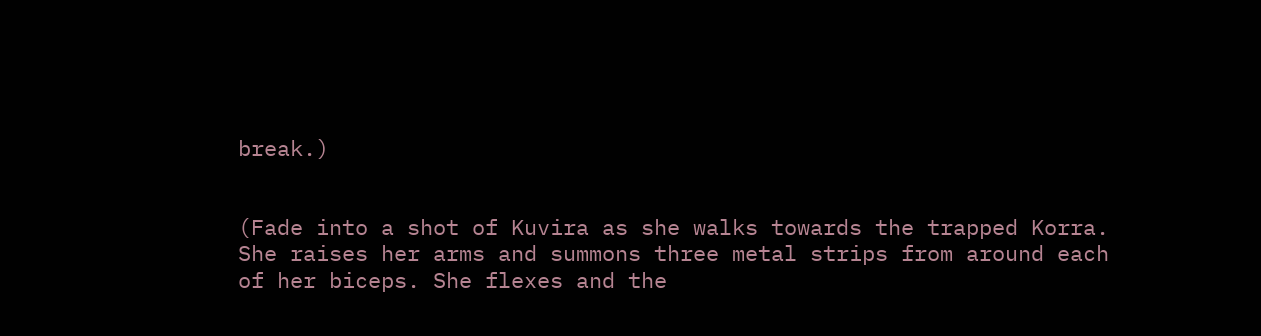break.)


(Fade into a shot of Kuvira as she walks towards the trapped Korra. She raises her arms and summons three metal strips from around each of her biceps. She flexes and the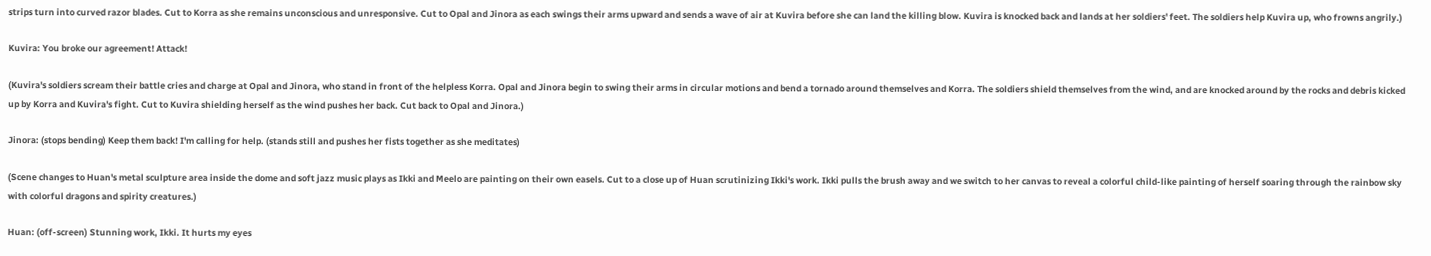strips turn into curved razor blades. Cut to Korra as she remains unconscious and unresponsive. Cut to Opal and Jinora as each swings their arms upward and sends a wave of air at Kuvira before she can land the killing blow. Kuvira is knocked back and lands at her soldiers' feet. The soldiers help Kuvira up, who frowns angrily.)

Kuvira: You broke our agreement! Attack!

(Kuvira's soldiers scream their battle cries and charge at Opal and Jinora, who stand in front of the helpless Korra. Opal and Jinora begin to swing their arms in circular motions and bend a tornado around themselves and Korra. The soldiers shield themselves from the wind, and are knocked around by the rocks and debris kicked up by Korra and Kuvira's fight. Cut to Kuvira shielding herself as the wind pushes her back. Cut back to Opal and Jinora.)

Jinora: (stops bending) Keep them back! I'm calling for help. (stands still and pushes her fists together as she meditates)

(Scene changes to Huan's metal sculpture area inside the dome and soft jazz music plays as Ikki and Meelo are painting on their own easels. Cut to a close up of Huan scrutinizing Ikki's work. Ikki pulls the brush away and we switch to her canvas to reveal a colorful child-like painting of herself soaring through the rainbow sky with colorful dragons and spirity creatures.)

Huan: (off-screen) Stunning work, Ikki. It hurts my eyes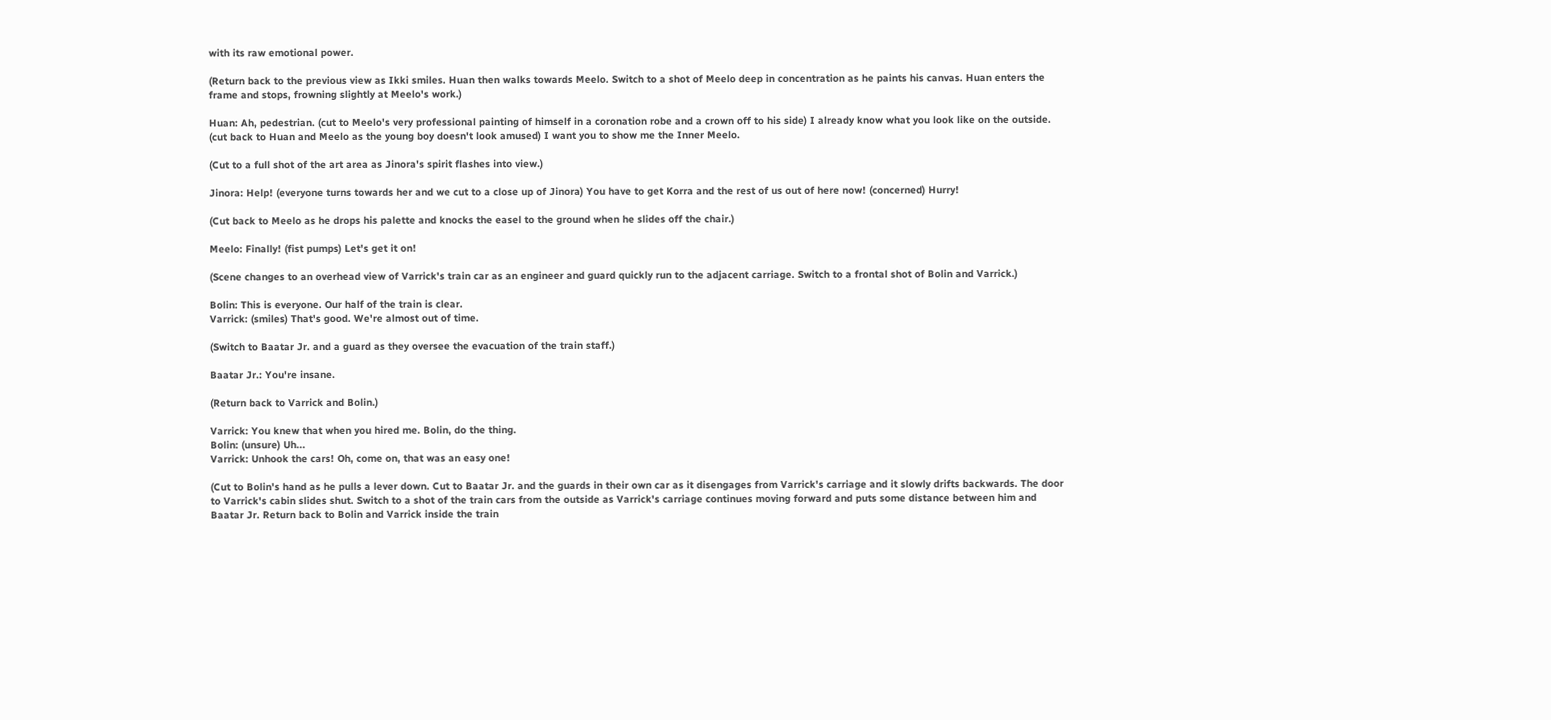with its raw emotional power.

(Return back to the previous view as Ikki smiles. Huan then walks towards Meelo. Switch to a shot of Meelo deep in concentration as he paints his canvas. Huan enters the frame and stops, frowning slightly at Meelo's work.)

Huan: Ah, pedestrian. (cut to Meelo's very professional painting of himself in a coronation robe and a crown off to his side) I already know what you look like on the outside. (cut back to Huan and Meelo as the young boy doesn't look amused) I want you to show me the Inner Meelo.

(Cut to a full shot of the art area as Jinora's spirit flashes into view.)

Jinora: Help! (everyone turns towards her and we cut to a close up of Jinora) You have to get Korra and the rest of us out of here now! (concerned) Hurry!

(Cut back to Meelo as he drops his palette and knocks the easel to the ground when he slides off the chair.)

Meelo: Finally! (fist pumps) Let's get it on!

(Scene changes to an overhead view of Varrick's train car as an engineer and guard quickly run to the adjacent carriage. Switch to a frontal shot of Bolin and Varrick.)

Bolin: This is everyone. Our half of the train is clear.
Varrick: (smiles) That's good. We're almost out of time.

(Switch to Baatar Jr. and a guard as they oversee the evacuation of the train staff.)

Baatar Jr.: You're insane.

(Return back to Varrick and Bolin.)

Varrick: You knew that when you hired me. Bolin, do the thing.
Bolin: (unsure) Uh...
Varrick: Unhook the cars! Oh, come on, that was an easy one!

(Cut to Bolin's hand as he pulls a lever down. Cut to Baatar Jr. and the guards in their own car as it disengages from Varrick's carriage and it slowly drifts backwards. The door to Varrick's cabin slides shut. Switch to a shot of the train cars from the outside as Varrick's carriage continues moving forward and puts some distance between him and Baatar Jr. Return back to Bolin and Varrick inside the train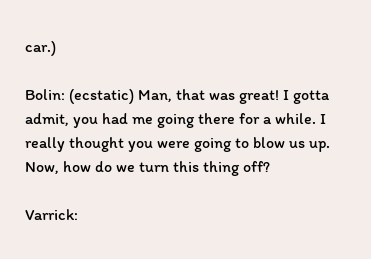car.)

Bolin: (ecstatic) Man, that was great! I gotta admit, you had me going there for a while. I really thought you were going to blow us up. Now, how do we turn this thing off?

Varrick: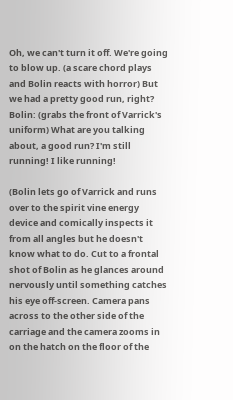Oh, we can't turn it off. We're going to blow up. (a scare chord plays and Bolin reacts with horror) But we had a pretty good run, right?
Bolin: (grabs the front of Varrick's uniform) What are you talking about, a good run? I'm still running! I like running!

(Bolin lets go of Varrick and runs over to the spirit vine energy device and comically inspects it from all angles but he doesn't know what to do. Cut to a frontal shot of Bolin as he glances around nervously until something catches his eye off-screen. Camera pans across to the other side of the carriage and the camera zooms in on the hatch on the floor of the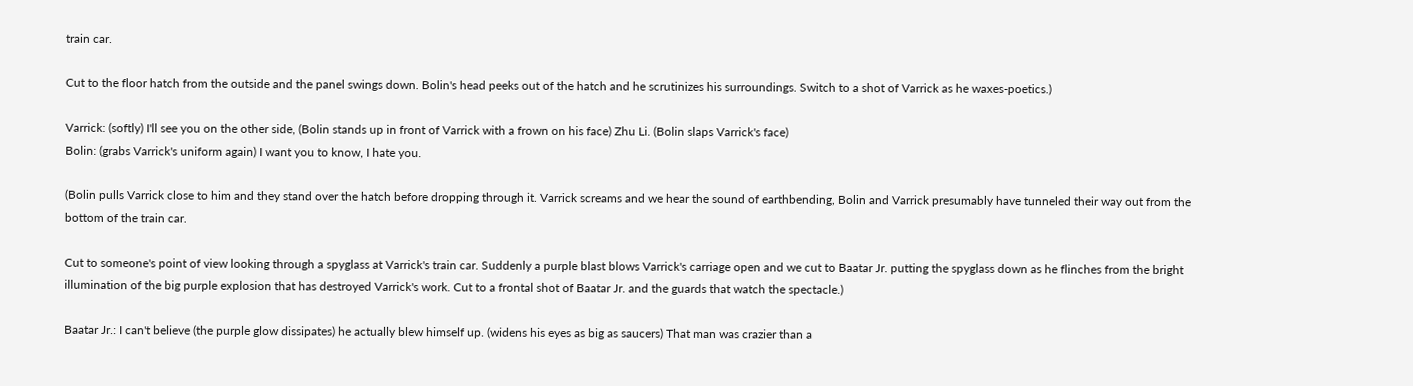train car.

Cut to the floor hatch from the outside and the panel swings down. Bolin's head peeks out of the hatch and he scrutinizes his surroundings. Switch to a shot of Varrick as he waxes-poetics.)

Varrick: (softly) I'll see you on the other side, (Bolin stands up in front of Varrick with a frown on his face) Zhu Li. (Bolin slaps Varrick's face)
Bolin: (grabs Varrick's uniform again) I want you to know, I hate you.

(Bolin pulls Varrick close to him and they stand over the hatch before dropping through it. Varrick screams and we hear the sound of earthbending, Bolin and Varrick presumably have tunneled their way out from the bottom of the train car.

Cut to someone's point of view looking through a spyglass at Varrick's train car. Suddenly a purple blast blows Varrick's carriage open and we cut to Baatar Jr. putting the spyglass down as he flinches from the bright illumination of the big purple explosion that has destroyed Varrick's work. Cut to a frontal shot of Baatar Jr. and the guards that watch the spectacle.)

Baatar Jr.: I can't believe (the purple glow dissipates) he actually blew himself up. (widens his eyes as big as saucers) That man was crazier than a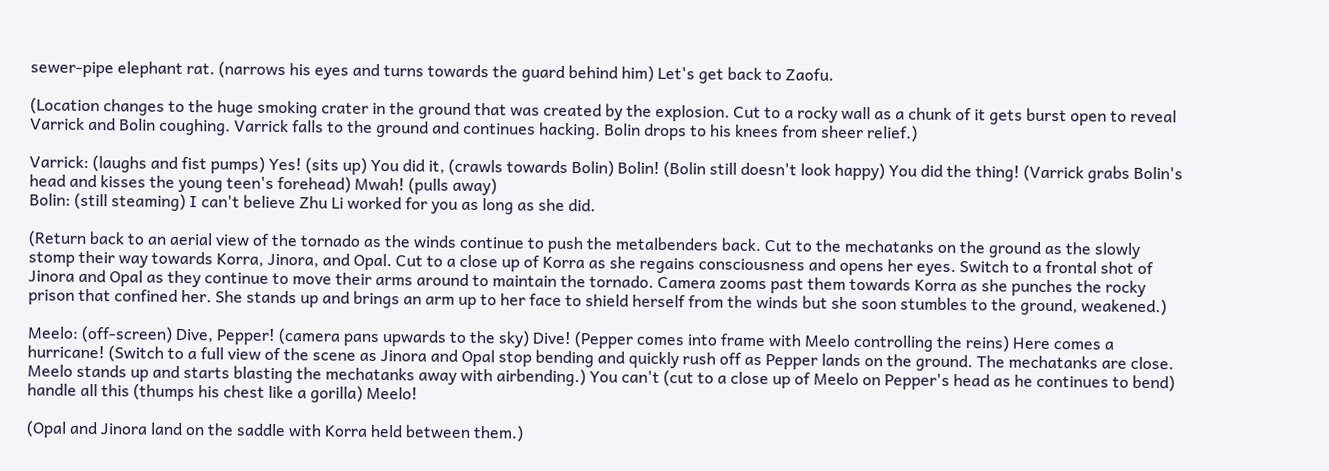sewer-pipe elephant rat. (narrows his eyes and turns towards the guard behind him) Let's get back to Zaofu.

(Location changes to the huge smoking crater in the ground that was created by the explosion. Cut to a rocky wall as a chunk of it gets burst open to reveal Varrick and Bolin coughing. Varrick falls to the ground and continues hacking. Bolin drops to his knees from sheer relief.)

Varrick: (laughs and fist pumps) Yes! (sits up) You did it, (crawls towards Bolin) Bolin! (Bolin still doesn't look happy) You did the thing! (Varrick grabs Bolin's head and kisses the young teen's forehead) Mwah! (pulls away)
Bolin: (still steaming) I can't believe Zhu Li worked for you as long as she did.

(Return back to an aerial view of the tornado as the winds continue to push the metalbenders back. Cut to the mechatanks on the ground as the slowly stomp their way towards Korra, Jinora, and Opal. Cut to a close up of Korra as she regains consciousness and opens her eyes. Switch to a frontal shot of Jinora and Opal as they continue to move their arms around to maintain the tornado. Camera zooms past them towards Korra as she punches the rocky prison that confined her. She stands up and brings an arm up to her face to shield herself from the winds but she soon stumbles to the ground, weakened.)

Meelo: (off-screen) Dive, Pepper! (camera pans upwards to the sky) Dive! (Pepper comes into frame with Meelo controlling the reins) Here comes a hurricane! (Switch to a full view of the scene as Jinora and Opal stop bending and quickly rush off as Pepper lands on the ground. The mechatanks are close. Meelo stands up and starts blasting the mechatanks away with airbending.) You can't (cut to a close up of Meelo on Pepper's head as he continues to bend) handle all this (thumps his chest like a gorilla) Meelo!

(Opal and Jinora land on the saddle with Korra held between them.)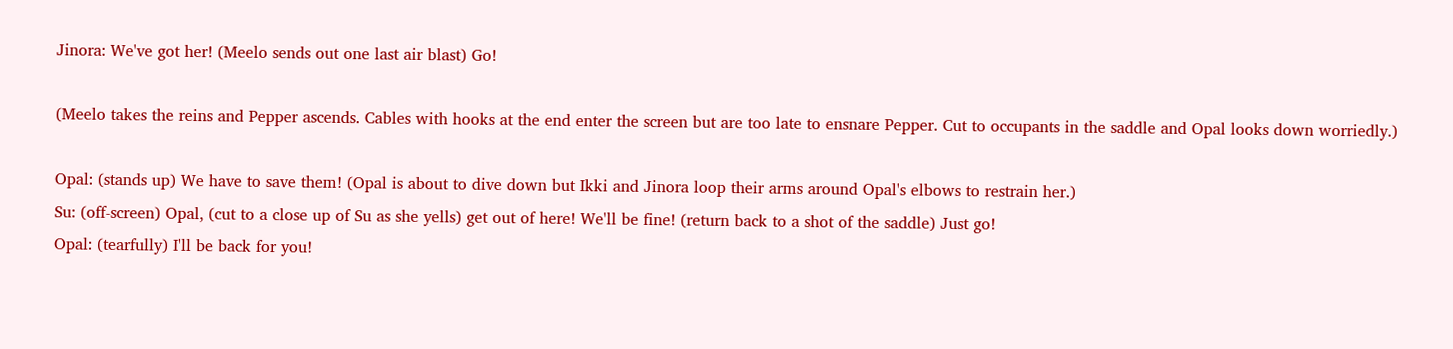Jinora: We've got her! (Meelo sends out one last air blast) Go!

(Meelo takes the reins and Pepper ascends. Cables with hooks at the end enter the screen but are too late to ensnare Pepper. Cut to occupants in the saddle and Opal looks down worriedly.)

Opal: (stands up) We have to save them! (Opal is about to dive down but Ikki and Jinora loop their arms around Opal's elbows to restrain her.)
Su: (off-screen) Opal, (cut to a close up of Su as she yells) get out of here! We'll be fine! (return back to a shot of the saddle) Just go!
Opal: (tearfully) I'll be back for you!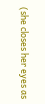(she closes her eyes as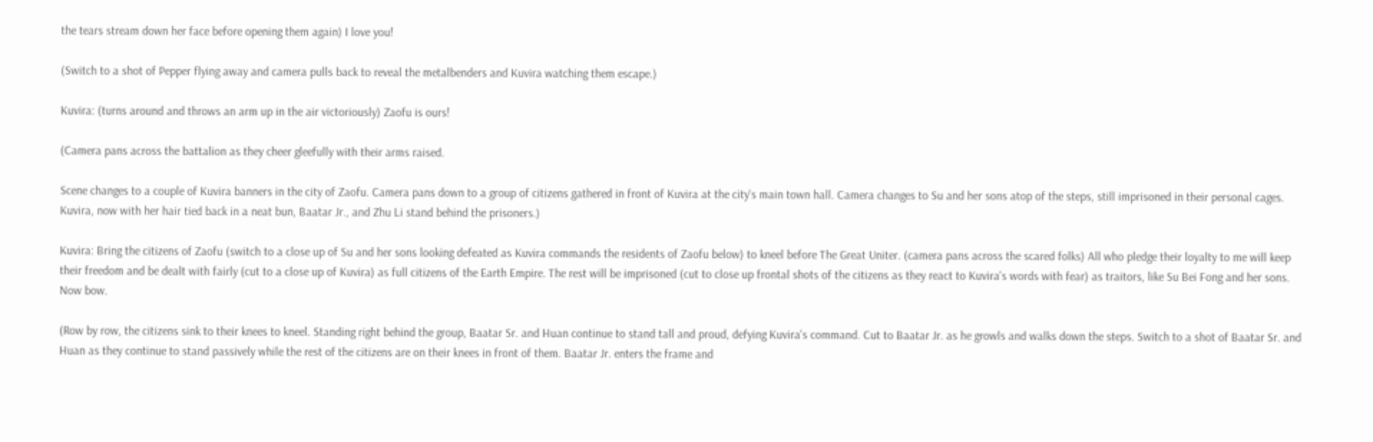the tears stream down her face before opening them again) I love you!

(Switch to a shot of Pepper flying away and camera pulls back to reveal the metalbenders and Kuvira watching them escape.)

Kuvira: (turns around and throws an arm up in the air victoriously) Zaofu is ours!

(Camera pans across the battalion as they cheer gleefully with their arms raised.

Scene changes to a couple of Kuvira banners in the city of Zaofu. Camera pans down to a group of citizens gathered in front of Kuvira at the city's main town hall. Camera changes to Su and her sons atop of the steps, still imprisoned in their personal cages. Kuvira, now with her hair tied back in a neat bun, Baatar Jr., and Zhu Li stand behind the prisoners.)

Kuvira: Bring the citizens of Zaofu (switch to a close up of Su and her sons looking defeated as Kuvira commands the residents of Zaofu below) to kneel before The Great Uniter. (camera pans across the scared folks) All who pledge their loyalty to me will keep their freedom and be dealt with fairly (cut to a close up of Kuvira) as full citizens of the Earth Empire. The rest will be imprisoned (cut to close up frontal shots of the citizens as they react to Kuvira's words with fear) as traitors, like Su Bei Fong and her sons. Now bow.

(Row by row, the citizens sink to their knees to kneel. Standing right behind the group, Baatar Sr. and Huan continue to stand tall and proud, defying Kuvira's command. Cut to Baatar Jr. as he growls and walks down the steps. Switch to a shot of Baatar Sr. and Huan as they continue to stand passively while the rest of the citizens are on their knees in front of them. Baatar Jr. enters the frame and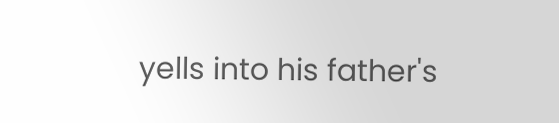yells into his father's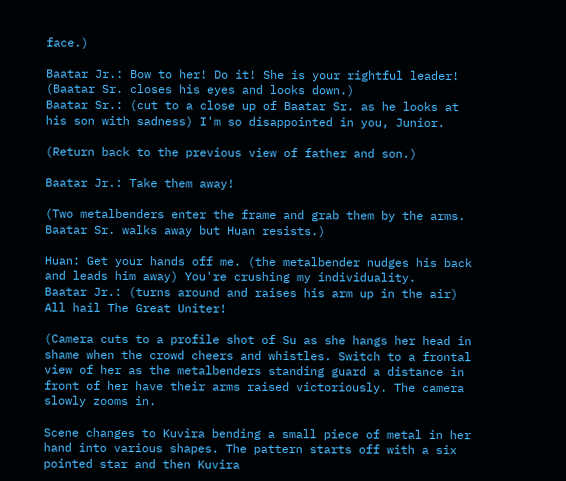face.)

Baatar Jr.: Bow to her! Do it! She is your rightful leader! (Baatar Sr. closes his eyes and looks down.)
Baatar Sr.: (cut to a close up of Baatar Sr. as he looks at his son with sadness) I'm so disappointed in you, Junior.

(Return back to the previous view of father and son.)

Baatar Jr.: Take them away!

(Two metalbenders enter the frame and grab them by the arms. Baatar Sr. walks away but Huan resists.)

Huan: Get your hands off me. (the metalbender nudges his back and leads him away) You're crushing my individuality.
Baatar Jr.: (turns around and raises his arm up in the air) All hail The Great Uniter!

(Camera cuts to a profile shot of Su as she hangs her head in shame when the crowd cheers and whistles. Switch to a frontal view of her as the metalbenders standing guard a distance in front of her have their arms raised victoriously. The camera slowly zooms in.

Scene changes to Kuvira bending a small piece of metal in her hand into various shapes. The pattern starts off with a six pointed star and then Kuvira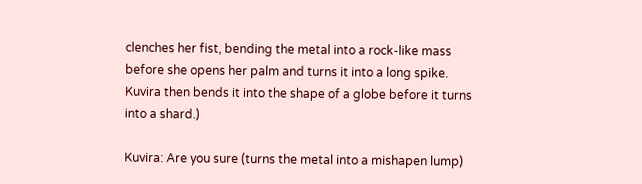clenches her fist, bending the metal into a rock-like mass before she opens her palm and turns it into a long spike. Kuvira then bends it into the shape of a globe before it turns into a shard.)

Kuvira: Are you sure (turns the metal into a mishapen lump)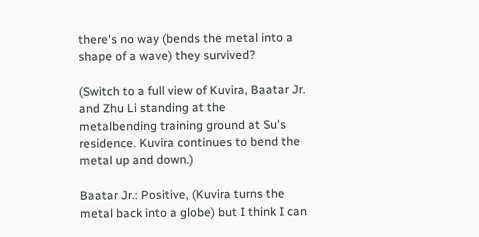there's no way (bends the metal into a shape of a wave) they survived?

(Switch to a full view of Kuvira, Baatar Jr. and Zhu Li standing at the metalbending training ground at Su's residence. Kuvira continues to bend the metal up and down.)

Baatar Jr.: Positive, (Kuvira turns the metal back into a globe) but I think I can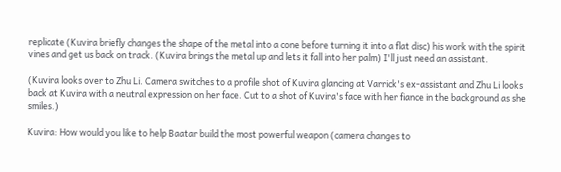replicate (Kuvira briefly changes the shape of the metal into a cone before turning it into a flat disc) his work with the spirit vines and get us back on track. (Kuvira brings the metal up and lets it fall into her palm) I'll just need an assistant.

(Kuvira looks over to Zhu Li. Camera switches to a profile shot of Kuvira glancing at Varrick's ex-assistant and Zhu Li looks back at Kuvira with a neutral expression on her face. Cut to a shot of Kuvira's face with her fiance in the background as she smiles.)

Kuvira: How would you like to help Baatar build the most powerful weapon (camera changes to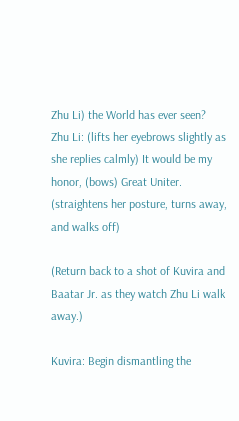Zhu Li) the World has ever seen?
Zhu Li: (lifts her eyebrows slightly as she replies calmly) It would be my honor, (bows) Great Uniter. (straightens her posture, turns away, and walks off)

(Return back to a shot of Kuvira and Baatar Jr. as they watch Zhu Li walk away.)

Kuvira: Begin dismantling the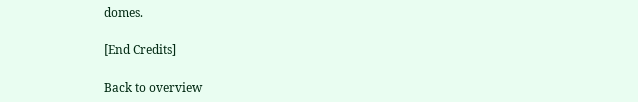domes.

[End Credits]

Back to overview